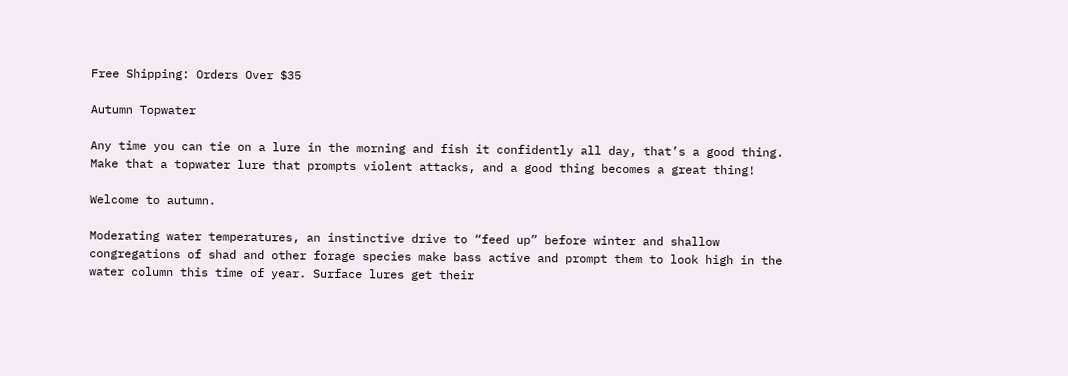Free Shipping: Orders Over $35

Autumn Topwater

Any time you can tie on a lure in the morning and fish it confidently all day, that’s a good thing. Make that a topwater lure that prompts violent attacks, and a good thing becomes a great thing!

Welcome to autumn.

Moderating water temperatures, an instinctive drive to “feed up” before winter and shallow congregations of shad and other forage species make bass active and prompt them to look high in the water column this time of year. Surface lures get their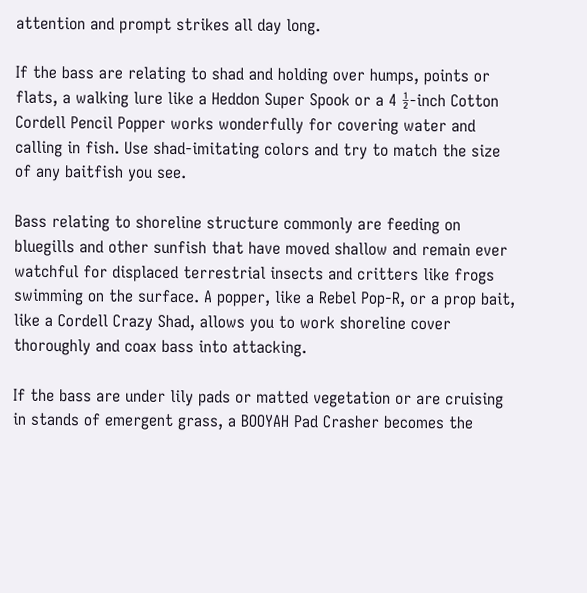attention and prompt strikes all day long.

If the bass are relating to shad and holding over humps, points or flats, a walking lure like a Heddon Super Spook or a 4 ½-inch Cotton Cordell Pencil Popper works wonderfully for covering water and calling in fish. Use shad-imitating colors and try to match the size of any baitfish you see.

Bass relating to shoreline structure commonly are feeding on bluegills and other sunfish that have moved shallow and remain ever watchful for displaced terrestrial insects and critters like frogs swimming on the surface. A popper, like a Rebel Pop-R, or a prop bait, like a Cordell Crazy Shad, allows you to work shoreline cover thoroughly and coax bass into attacking.

If the bass are under lily pads or matted vegetation or are cruising in stands of emergent grass, a BOOYAH Pad Crasher becomes the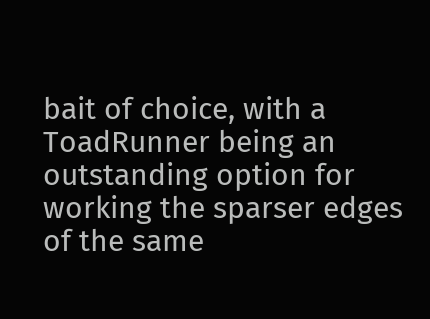bait of choice, with a ToadRunner being an outstanding option for working the sparser edges of the same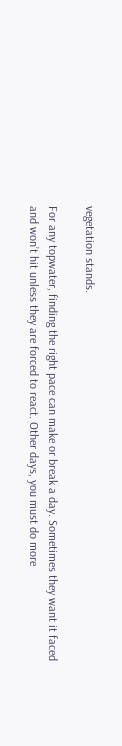vegetation stands.

For any topwater, finding the right pace can make or break a day. Sometimes they want it faced and won’t hit unless they are forced to react. Other days, you must do more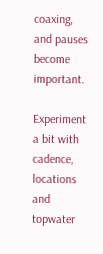coaxing, and pauses become important.

Experiment a bit with cadence, locations and topwater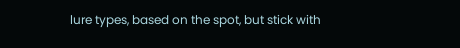lure types, based on the spot, but stick with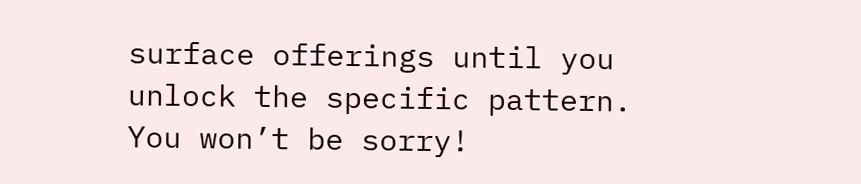surface offerings until you unlock the specific pattern. You won’t be sorry!